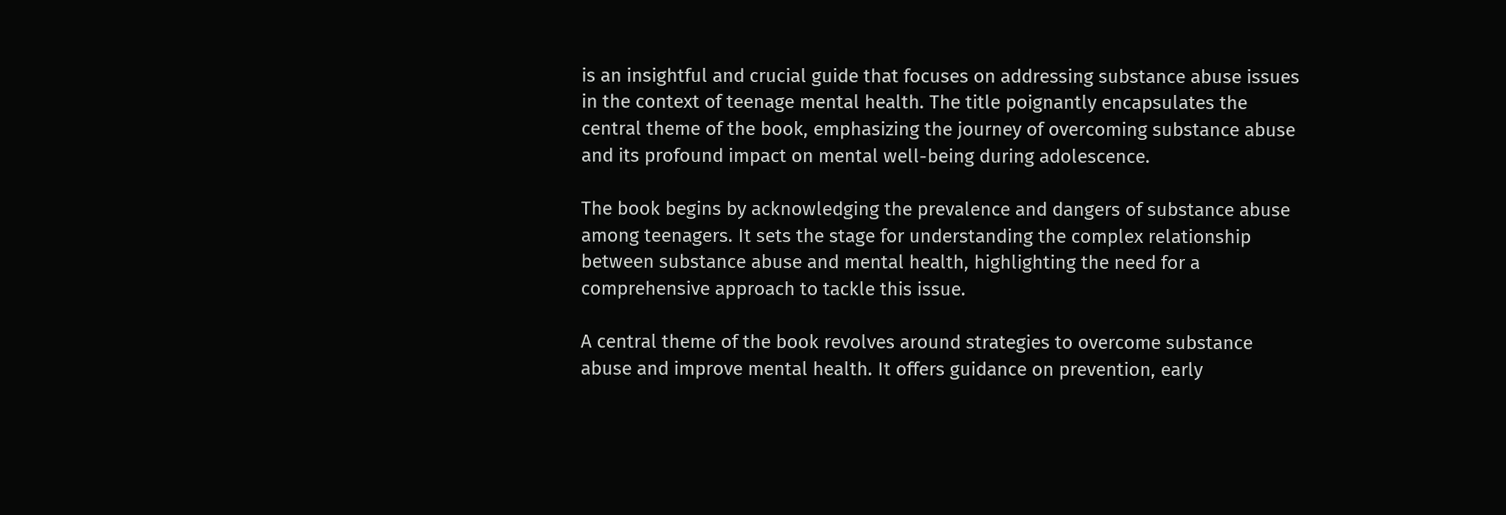is an insightful and crucial guide that focuses on addressing substance abuse issues in the context of teenage mental health. The title poignantly encapsulates the central theme of the book, emphasizing the journey of overcoming substance abuse and its profound impact on mental well-being during adolescence.

The book begins by acknowledging the prevalence and dangers of substance abuse among teenagers. It sets the stage for understanding the complex relationship between substance abuse and mental health, highlighting the need for a comprehensive approach to tackle this issue.

A central theme of the book revolves around strategies to overcome substance abuse and improve mental health. It offers guidance on prevention, early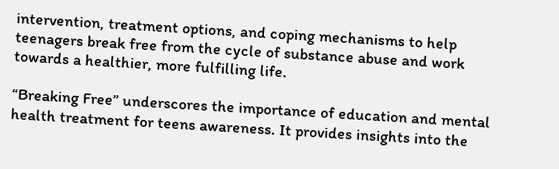intervention, treatment options, and coping mechanisms to help teenagers break free from the cycle of substance abuse and work towards a healthier, more fulfilling life.

“Breaking Free” underscores the importance of education and mental health treatment for teens awareness. It provides insights into the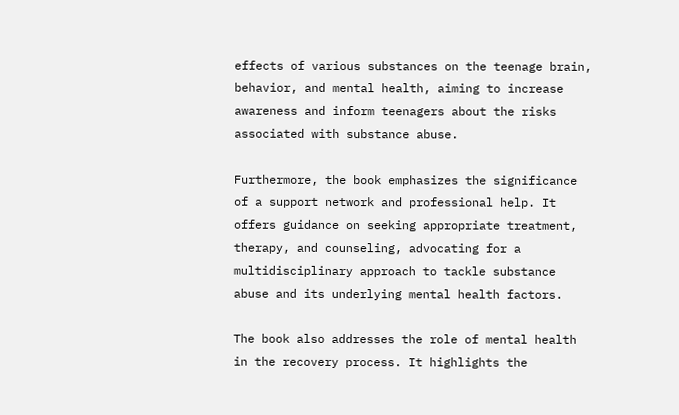effects of various substances on the teenage brain, behavior, and mental health, aiming to increase awareness and inform teenagers about the risks associated with substance abuse.

Furthermore, the book emphasizes the significance of a support network and professional help. It offers guidance on seeking appropriate treatment, therapy, and counseling, advocating for a multidisciplinary approach to tackle substance abuse and its underlying mental health factors.

The book also addresses the role of mental health in the recovery process. It highlights the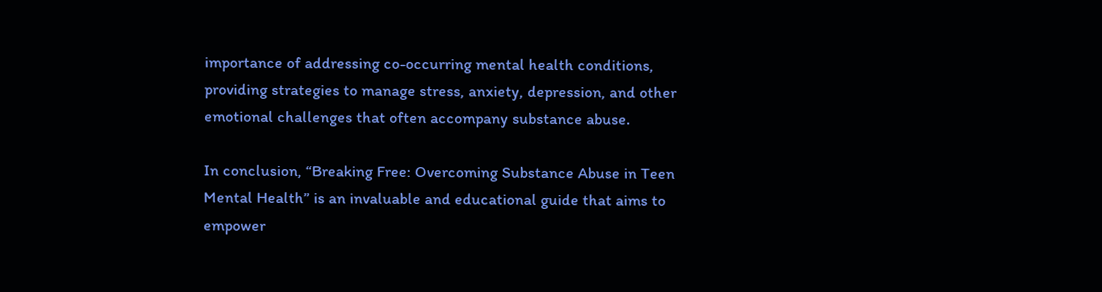importance of addressing co-occurring mental health conditions, providing strategies to manage stress, anxiety, depression, and other emotional challenges that often accompany substance abuse.

In conclusion, “Breaking Free: Overcoming Substance Abuse in Teen Mental Health” is an invaluable and educational guide that aims to empower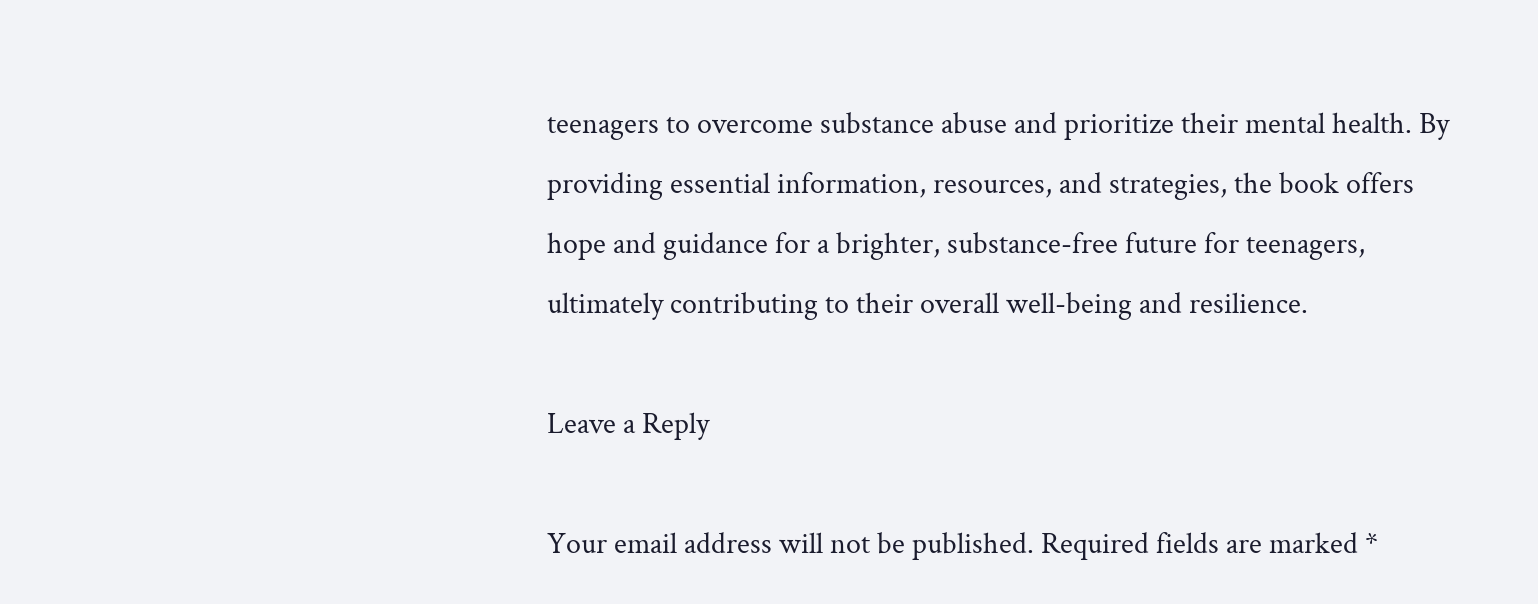teenagers to overcome substance abuse and prioritize their mental health. By providing essential information, resources, and strategies, the book offers hope and guidance for a brighter, substance-free future for teenagers, ultimately contributing to their overall well-being and resilience.

Leave a Reply

Your email address will not be published. Required fields are marked *